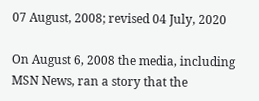07 August, 2008; revised 04 July, 2020

On August 6, 2008 the media, including MSN News, ran a story that the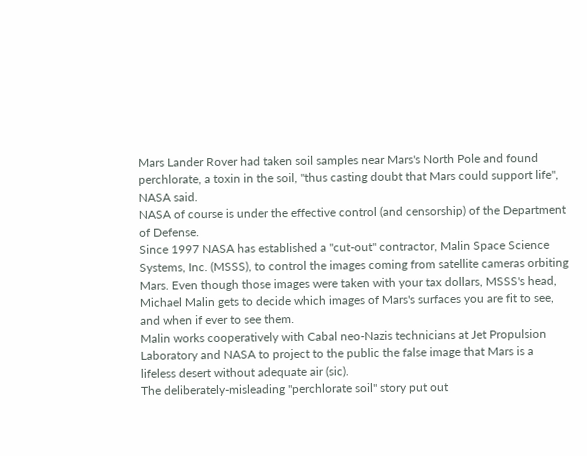Mars Lander Rover had taken soil samples near Mars's North Pole and found perchlorate, a toxin in the soil, "thus casting doubt that Mars could support life", NASA said.
NASA of course is under the effective control (and censorship) of the Department of Defense.
Since 1997 NASA has established a "cut-out" contractor, Malin Space Science Systems, Inc. (MSSS), to control the images coming from satellite cameras orbiting Mars. Even though those images were taken with your tax dollars, MSSS's head, Michael Malin gets to decide which images of Mars's surfaces you are fit to see, and when if ever to see them.
Malin works cooperatively with Cabal neo-Nazis technicians at Jet Propulsion Laboratory and NASA to project to the public the false image that Mars is a lifeless desert without adequate air (sic).
The deliberately-misleading "perchlorate soil" story put out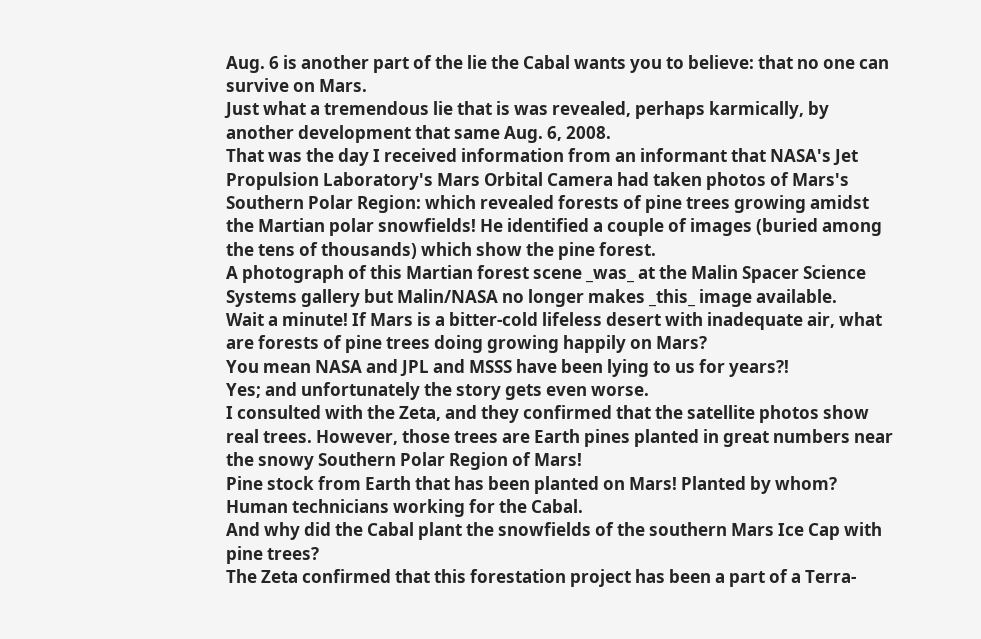Aug. 6 is another part of the lie the Cabal wants you to believe: that no one can survive on Mars.
Just what a tremendous lie that is was revealed, perhaps karmically, by another development that same Aug. 6, 2008.
That was the day I received information from an informant that NASA's Jet Propulsion Laboratory's Mars Orbital Camera had taken photos of Mars's Southern Polar Region: which revealed forests of pine trees growing amidst the Martian polar snowfields! He identified a couple of images (buried among the tens of thousands) which show the pine forest.
A photograph of this Martian forest scene _was_ at the Malin Spacer Science Systems gallery but Malin/NASA no longer makes _this_ image available.
Wait a minute! If Mars is a bitter-cold lifeless desert with inadequate air, what are forests of pine trees doing growing happily on Mars?
You mean NASA and JPL and MSSS have been lying to us for years?!
Yes; and unfortunately the story gets even worse.
I consulted with the Zeta, and they confirmed that the satellite photos show real trees. However, those trees are Earth pines planted in great numbers near the snowy Southern Polar Region of Mars!
Pine stock from Earth that has been planted on Mars! Planted by whom? Human technicians working for the Cabal.
And why did the Cabal plant the snowfields of the southern Mars Ice Cap with pine trees?
The Zeta confirmed that this forestation project has been a part of a Terra-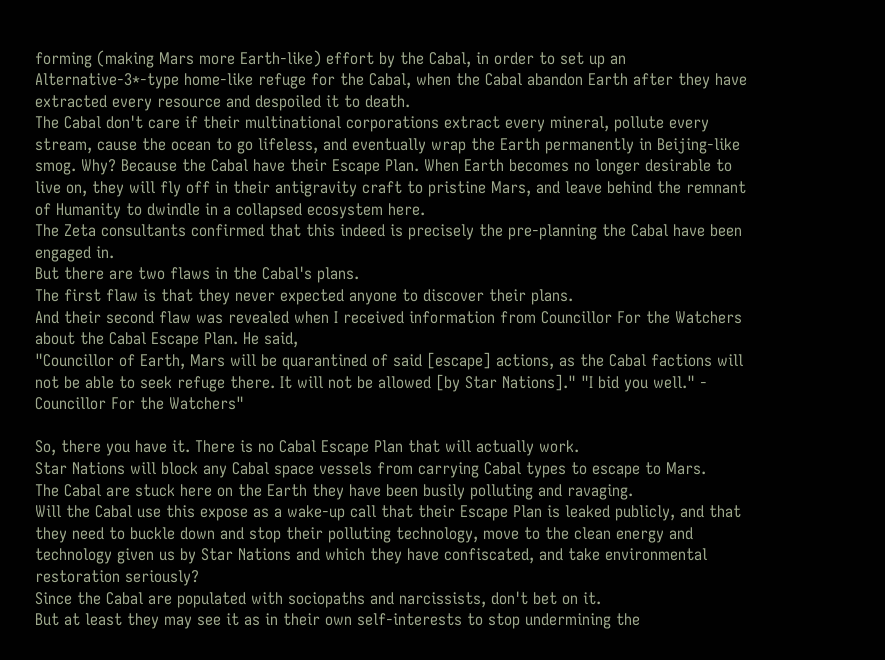forming (making Mars more Earth-like) effort by the Cabal, in order to set up an Alternative-3*-type home-like refuge for the Cabal, when the Cabal abandon Earth after they have extracted every resource and despoiled it to death.
The Cabal don't care if their multinational corporations extract every mineral, pollute every stream, cause the ocean to go lifeless, and eventually wrap the Earth permanently in Beijing-like smog. Why? Because the Cabal have their Escape Plan. When Earth becomes no longer desirable to live on, they will fly off in their antigravity craft to pristine Mars, and leave behind the remnant of Humanity to dwindle in a collapsed ecosystem here.
The Zeta consultants confirmed that this indeed is precisely the pre-planning the Cabal have been engaged in.
But there are two flaws in the Cabal's plans.
The first flaw is that they never expected anyone to discover their plans.
And their second flaw was revealed when I received information from Councillor For the Watchers about the Cabal Escape Plan. He said,
"Councillor of Earth, Mars will be quarantined of said [escape] actions, as the Cabal factions will not be able to seek refuge there. It will not be allowed [by Star Nations]." "I bid you well." - Councillor For the Watchers"

So, there you have it. There is no Cabal Escape Plan that will actually work.
Star Nations will block any Cabal space vessels from carrying Cabal types to escape to Mars.
The Cabal are stuck here on the Earth they have been busily polluting and ravaging.
Will the Cabal use this expose as a wake-up call that their Escape Plan is leaked publicly, and that they need to buckle down and stop their polluting technology, move to the clean energy and technology given us by Star Nations and which they have confiscated, and take environmental restoration seriously?
Since the Cabal are populated with sociopaths and narcissists, don't bet on it.
But at least they may see it as in their own self-interests to stop undermining the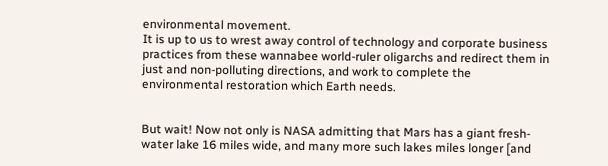environmental movement.
It is up to us to wrest away control of technology and corporate business practices from these wannabee world-ruler oligarchs and redirect them in just and non-polluting directions, and work to complete the environmental restoration which Earth needs.


But wait! Now not only is NASA admitting that Mars has a giant fresh-water lake 16 miles wide, and many more such lakes miles longer [and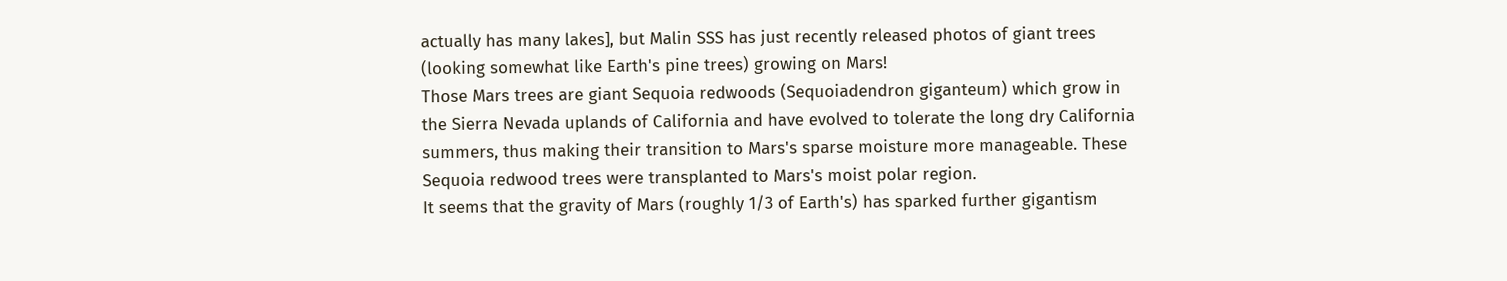actually has many lakes], but Malin SSS has just recently released photos of giant trees (looking somewhat like Earth's pine trees) growing on Mars!
Those Mars trees are giant Sequoia redwoods (Sequoiadendron giganteum) which grow in the Sierra Nevada uplands of California and have evolved to tolerate the long dry California summers, thus making their transition to Mars's sparse moisture more manageable. These Sequoia redwood trees were transplanted to Mars's moist polar region.
It seems that the gravity of Mars (roughly 1/3 of Earth's) has sparked further gigantism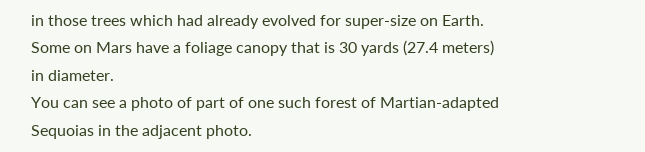in those trees which had already evolved for super-size on Earth. Some on Mars have a foliage canopy that is 30 yards (27.4 meters) in diameter.
You can see a photo of part of one such forest of Martian-adapted Sequoias in the adjacent photo.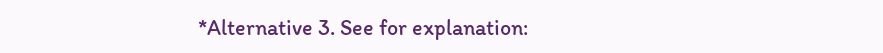*Alternative 3. See for explanation: